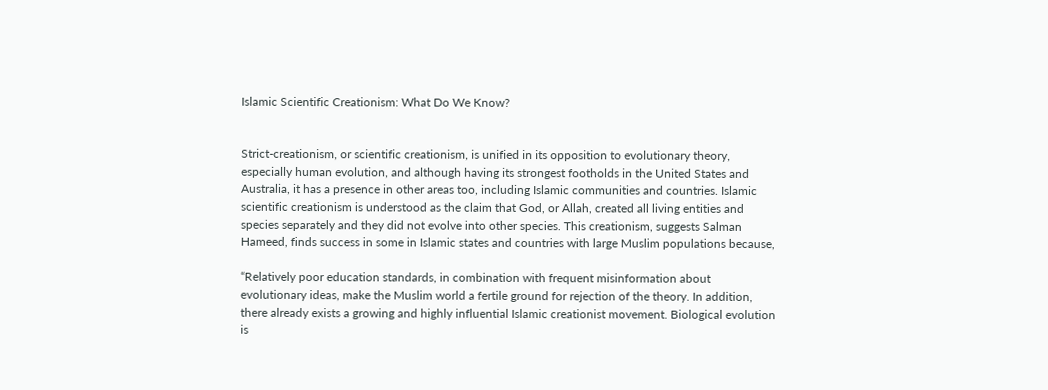Islamic Scientific Creationism: What Do We Know?


Strict-creationism, or scientific creationism, is unified in its opposition to evolutionary theory, especially human evolution, and although having its strongest footholds in the United States and Australia, it has a presence in other areas too, including Islamic communities and countries. Islamic scientific creationism is understood as the claim that God, or Allah, created all living entities and species separately and they did not evolve into other species. This creationism, suggests Salman Hameed, finds success in some in Islamic states and countries with large Muslim populations because,

“Relatively poor education standards, in combination with frequent misinformation about evolutionary ideas, make the Muslim world a fertile ground for rejection of the theory. In addition, there already exists a growing and highly influential Islamic creationist movement. Biological evolution is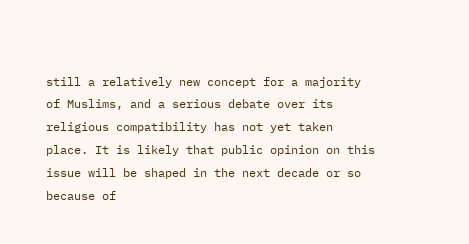still a relatively new concept for a majority of Muslims, and a serious debate over its religious compatibility has not yet taken place. It is likely that public opinion on this issue will be shaped in the next decade or so because of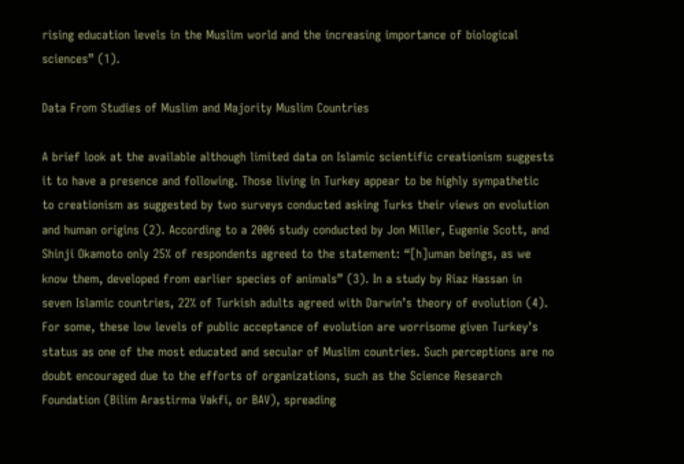rising education levels in the Muslim world and the increasing importance of biological sciences” (1).

Data From Studies of Muslim and Majority Muslim Countries

A brief look at the available although limited data on Islamic scientific creationism suggests it to have a presence and following. Those living in Turkey appear to be highly sympathetic to creationism as suggested by two surveys conducted asking Turks their views on evolution and human origins (2). According to a 2006 study conducted by Jon Miller, Eugenie Scott, and Shinji Okamoto only 25% of respondents agreed to the statement: “[h]uman beings, as we know them, developed from earlier species of animals” (3). In a study by Riaz Hassan in seven Islamic countries, 22% of Turkish adults agreed with Darwin’s theory of evolution (4). For some, these low levels of public acceptance of evolution are worrisome given Turkey’s status as one of the most educated and secular of Muslim countries. Such perceptions are no doubt encouraged due to the efforts of organizations, such as the Science Research Foundation (Bilim Arastirma Vakfi, or BAV), spreading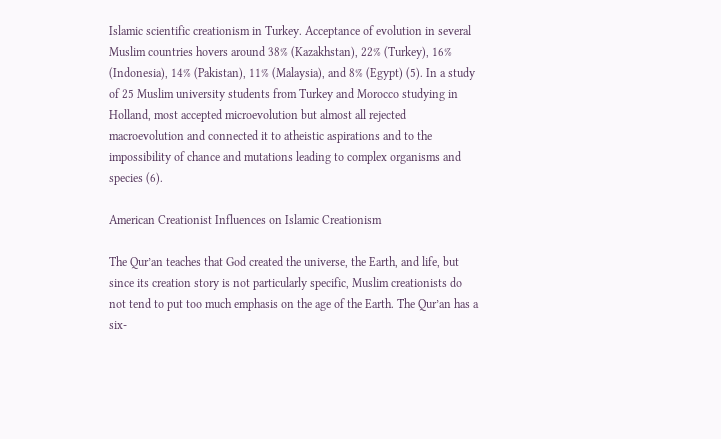Islamic scientific creationism in Turkey. Acceptance of evolution in several Muslim countries hovers around 38% (Kazakhstan), 22% (Turkey), 16% (Indonesia), 14% (Pakistan), 11% (Malaysia), and 8% (Egypt) (5). In a study of 25 Muslim university students from Turkey and Morocco studying in Holland, most accepted microevolution but almost all rejected macroevolution and connected it to atheistic aspirations and to the impossibility of chance and mutations leading to complex organisms and species (6).

American Creationist Influences on Islamic Creationism

The Qur’an teaches that God created the universe, the Earth, and life, but since its creation story is not particularly specific, Muslim creationists do not tend to put too much emphasis on the age of the Earth. The Qur’an has a six-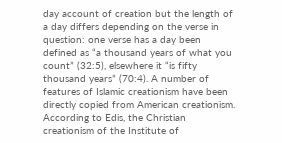day account of creation but the length of a day differs depending on the verse in question: one verse has a day been defined as “a thousand years of what you count” (32:5), elsewhere it “is fifty thousand years” (70:4). A number of features of Islamic creationism have been directly copied from American creationism. According to Edis, the Christian creationism of the Institute of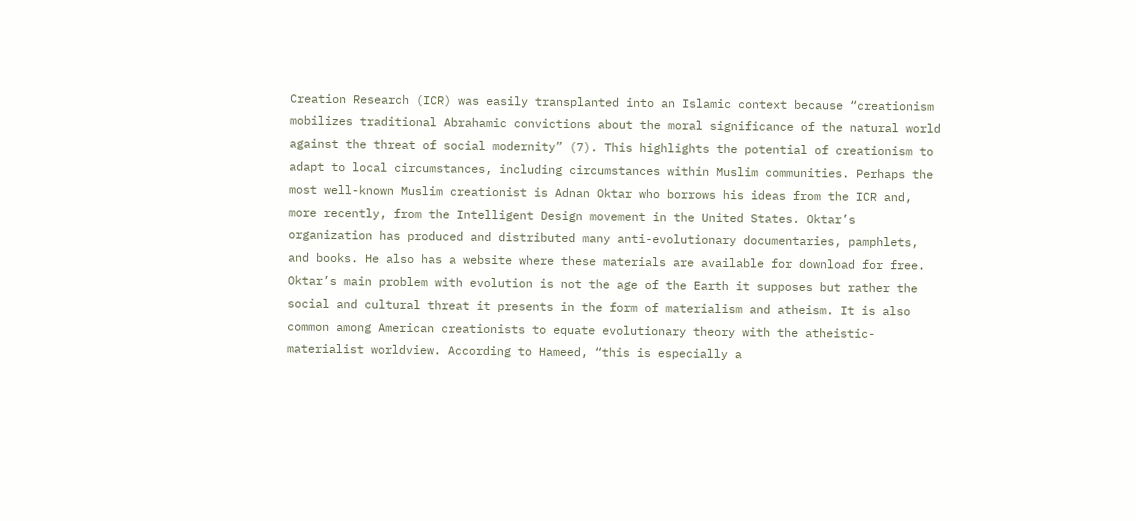Creation Research (ICR) was easily transplanted into an Islamic context because “creationism mobilizes traditional Abrahamic convictions about the moral significance of the natural world against the threat of social modernity” (7). This highlights the potential of creationism to adapt to local circumstances, including circumstances within Muslim communities. Perhaps the most well-known Muslim creationist is Adnan Oktar who borrows his ideas from the ICR and, more recently, from the Intelligent Design movement in the United States. Oktar’s organization has produced and distributed many anti-evolutionary documentaries, pamphlets, and books. He also has a website where these materials are available for download for free. Oktar’s main problem with evolution is not the age of the Earth it supposes but rather the social and cultural threat it presents in the form of materialism and atheism. It is also common among American creationists to equate evolutionary theory with the atheistic-materialist worldview. According to Hameed, “this is especially a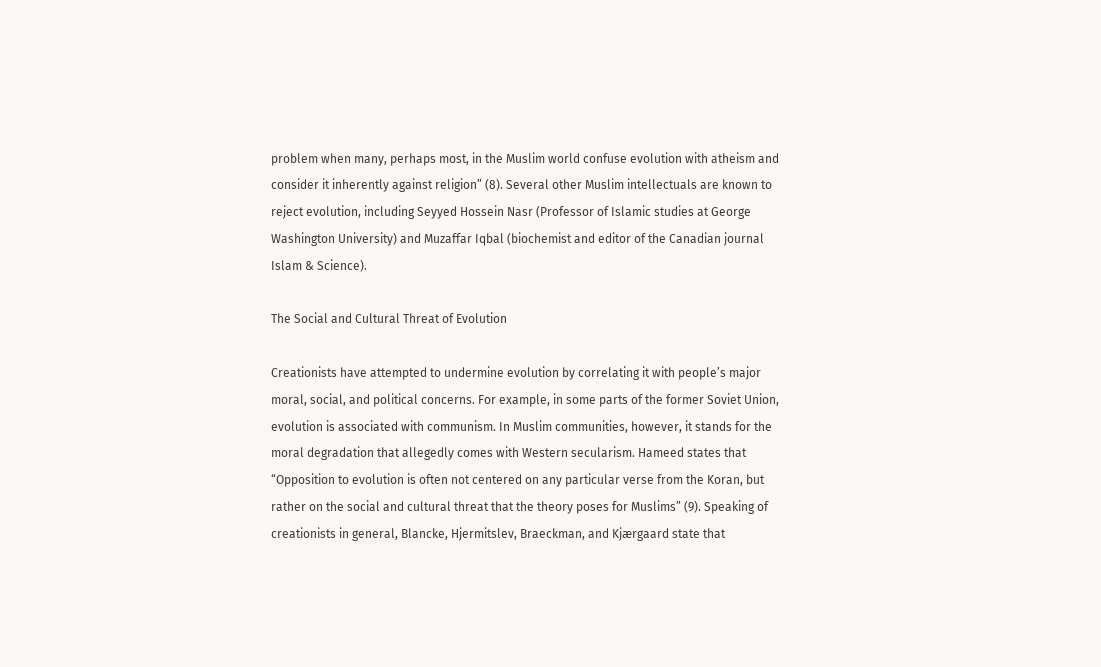problem when many, perhaps most, in the Muslim world confuse evolution with atheism and consider it inherently against religion” (8). Several other Muslim intellectuals are known to reject evolution, including Seyyed Hossein Nasr (Professor of Islamic studies at George Washington University) and Muzaffar Iqbal (biochemist and editor of the Canadian journal Islam & Science).

The Social and Cultural Threat of Evolution

Creationists have attempted to undermine evolution by correlating it with people’s major moral, social, and political concerns. For example, in some parts of the former Soviet Union, evolution is associated with communism. In Muslim communities, however, it stands for the moral degradation that allegedly comes with Western secularism. Hameed states that “Opposition to evolution is often not centered on any particular verse from the Koran, but rather on the social and cultural threat that the theory poses for Muslims” (9). Speaking of creationists in general, Blancke, Hjermitslev, Braeckman, and Kjærgaard state that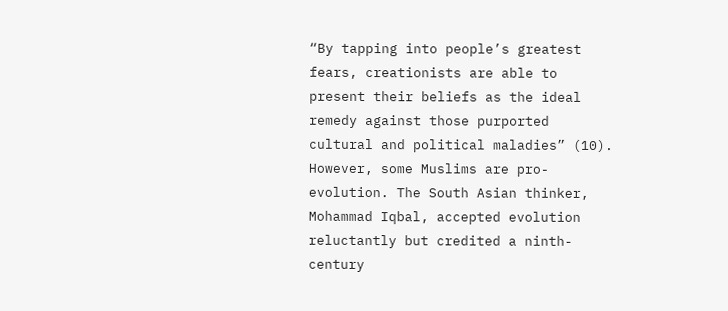“By tapping into people’s greatest fears, creationists are able to present their beliefs as the ideal remedy against those purported cultural and political maladies” (10). However, some Muslims are pro-evolution. The South Asian thinker, Mohammad Iqbal, accepted evolution reluctantly but credited a ninth-century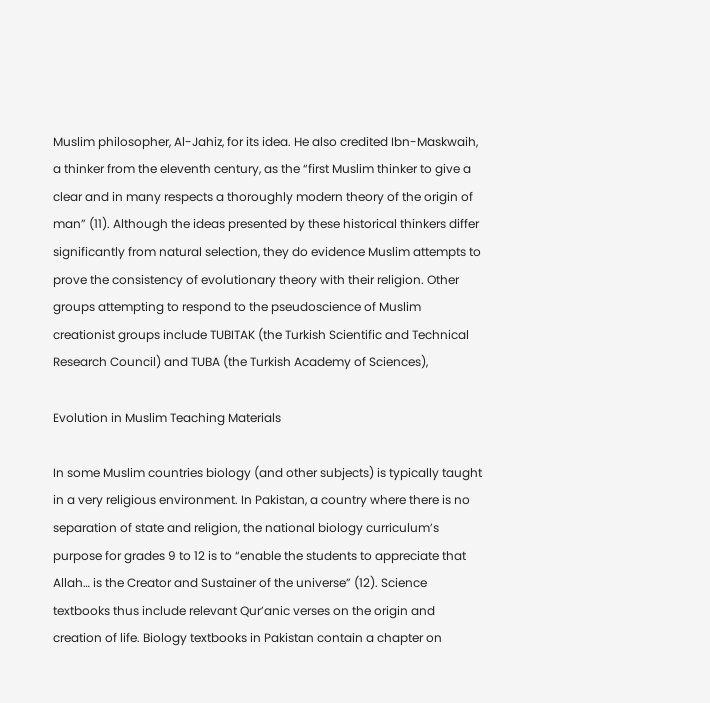Muslim philosopher, Al-Jahiz, for its idea. He also credited Ibn-Maskwaih, a thinker from the eleventh century, as the “first Muslim thinker to give a clear and in many respects a thoroughly modern theory of the origin of man” (11). Although the ideas presented by these historical thinkers differ significantly from natural selection, they do evidence Muslim attempts to prove the consistency of evolutionary theory with their religion. Other groups attempting to respond to the pseudoscience of Muslim creationist groups include TUBITAK (the Turkish Scientific and Technical Research Council) and TUBA (the Turkish Academy of Sciences),

Evolution in Muslim Teaching Materials

In some Muslim countries biology (and other subjects) is typically taught in a very religious environment. In Pakistan, a country where there is no separation of state and religion, the national biology curriculum’s purpose for grades 9 to 12 is to “enable the students to appreciate that Allah… is the Creator and Sustainer of the universe” (12). Science textbooks thus include relevant Qur’anic verses on the origin and creation of life. Biology textbooks in Pakistan contain a chapter on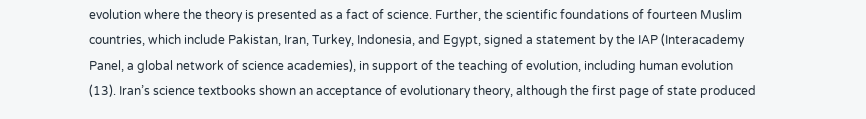evolution where the theory is presented as a fact of science. Further, the scientific foundations of fourteen Muslim countries, which include Pakistan, Iran, Turkey, Indonesia, and Egypt, signed a statement by the IAP (Interacademy Panel, a global network of science academies), in support of the teaching of evolution, including human evolution (13). Iran’s science textbooks shown an acceptance of evolutionary theory, although the first page of state produced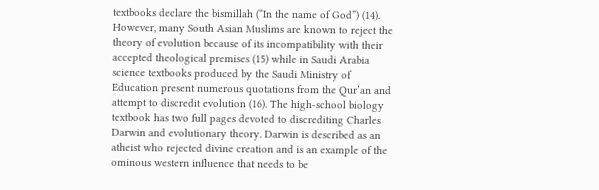textbooks declare the bismillah (“In the name of God”) (14). However, many South Asian Muslims are known to reject the theory of evolution because of its incompatibility with their accepted theological premises (15) while in Saudi Arabia science textbooks produced by the Saudi Ministry of Education present numerous quotations from the Qur’an and attempt to discredit evolution (16). The high-school biology textbook has two full pages devoted to discrediting Charles Darwin and evolutionary theory. Darwin is described as an atheist who rejected divine creation and is an example of the ominous western influence that needs to be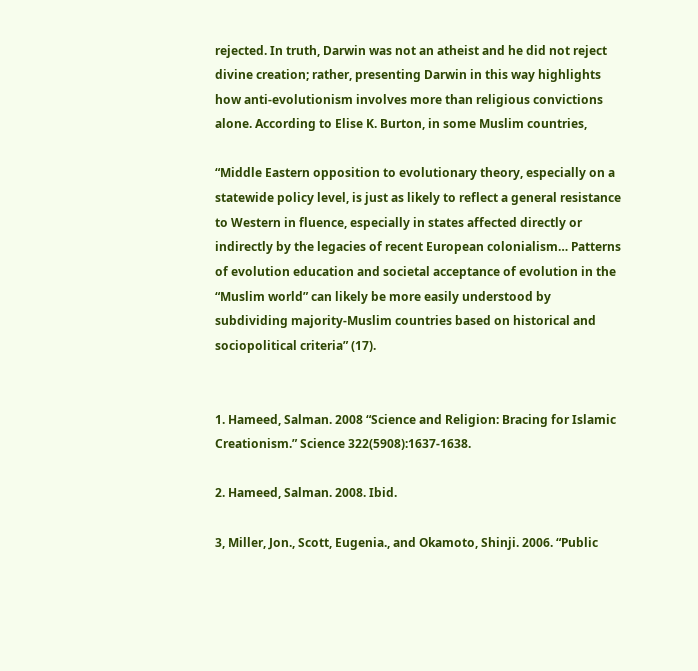rejected. In truth, Darwin was not an atheist and he did not reject divine creation; rather, presenting Darwin in this way highlights how anti-evolutionism involves more than religious convictions alone. According to Elise K. Burton, in some Muslim countries,

“Middle Eastern opposition to evolutionary theory, especially on a statewide policy level, is just as likely to reflect a general resistance to Western in fluence, especially in states affected directly or indirectly by the legacies of recent European colonialism… Patterns of evolution education and societal acceptance of evolution in the “Muslim world” can likely be more easily understood by subdividing majority-Muslim countries based on historical and sociopolitical criteria” (17).


1. Hameed, Salman. 2008 “Science and Religion: Bracing for Islamic Creationism.” Science 322(5908):1637-1638.

2. Hameed, Salman. 2008. Ibid.

3, Miller, Jon., Scott, Eugenia., and Okamoto, Shinji. 2006. “Public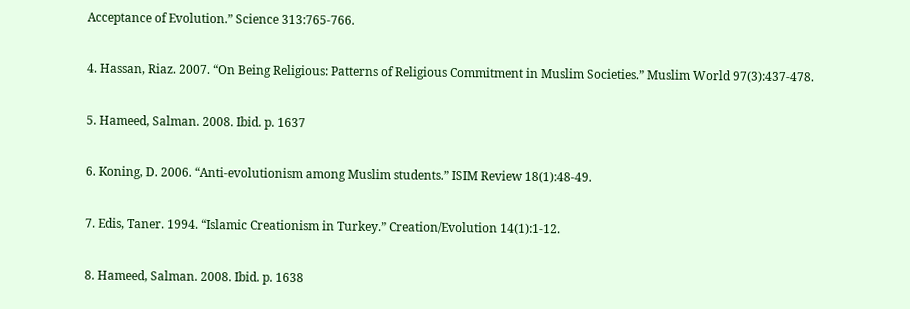Acceptance of Evolution.” Science 313:765-766.

4. Hassan, Riaz. 2007. “On Being Religious: Patterns of Religious Commitment in Muslim Societies.” Muslim World 97(3):437-478.

5. Hameed, Salman. 2008. Ibid. p. 1637

6. Koning, D. 2006. “Anti-evolutionism among Muslim students.” ISIM Review 18(1):48-49.

7. Edis, Taner. 1994. “Islamic Creationism in Turkey.” Creation/Evolution 14(1):1-12.

8. Hameed, Salman. 2008. Ibid. p. 1638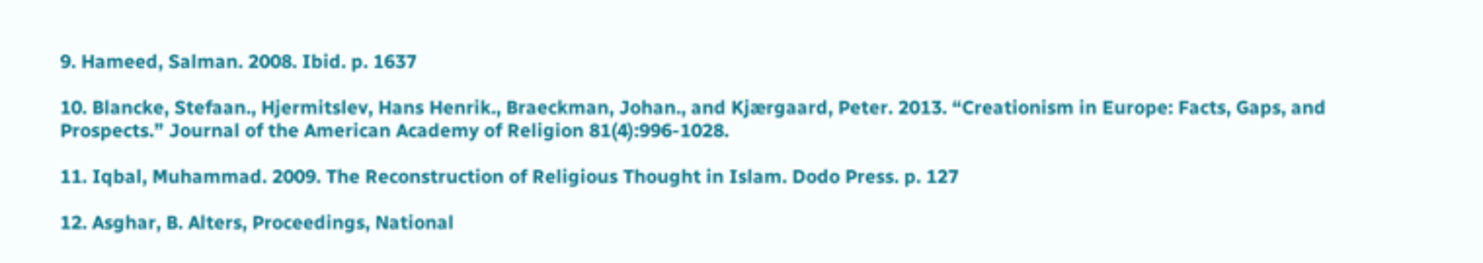9. Hameed, Salman. 2008. Ibid. p. 1637

10. Blancke, Stefaan., Hjermitslev, Hans Henrik., Braeckman, Johan., and Kjærgaard, Peter. 2013. “Creationism in Europe: Facts, Gaps, and Prospects.” Journal of the American Academy of Religion 81(4):996-1028.

11. Iqbal, Muhammad. 2009. The Reconstruction of Religious Thought in Islam. Dodo Press. p. 127

12. Asghar, B. Alters, Proceedings, National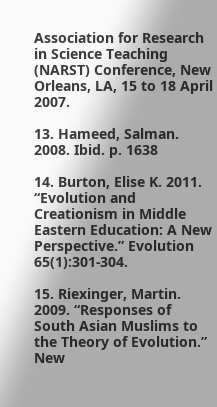Association for Research in Science Teaching (NARST) Conference, New Orleans, LA, 15 to 18 April 2007.

13. Hameed, Salman. 2008. Ibid. p. 1638

14. Burton, Elise K. 2011. “Evolution and Creationism in Middle Eastern Education: A New Perspective.” Evolution 65(1):301-304.

15. Riexinger, Martin. 2009. “Responses of South Asian Muslims to the Theory of Evolution.” New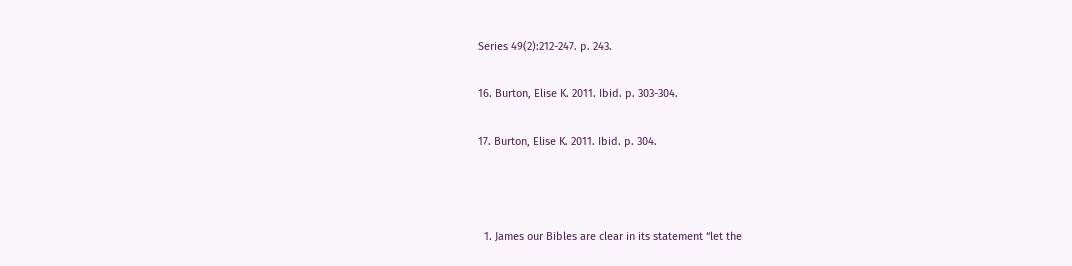Series 49(2):212-247. p. 243.

16. Burton, Elise K. 2011. Ibid. p. 303-304.

17. Burton, Elise K. 2011. Ibid. p. 304.



  1. James our Bibles are clear in its statement “let the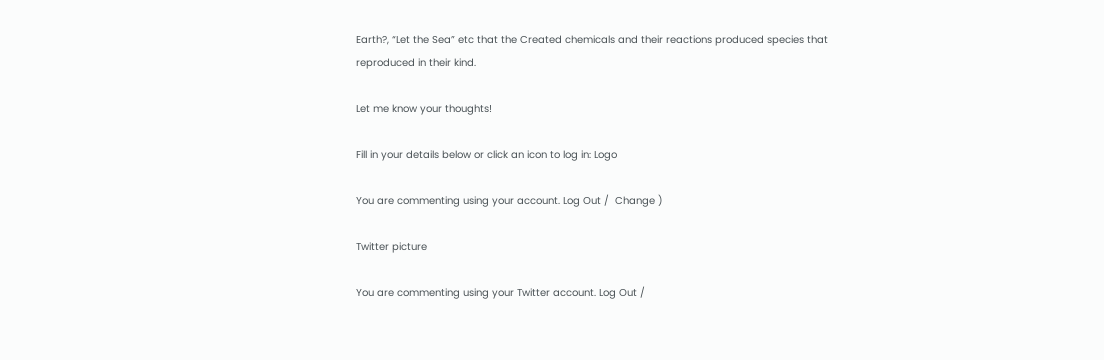Earth?, “Let the Sea” etc that the Created chemicals and their reactions produced species that reproduced in their kind.

Let me know your thoughts!

Fill in your details below or click an icon to log in: Logo

You are commenting using your account. Log Out /  Change )

Twitter picture

You are commenting using your Twitter account. Log Out /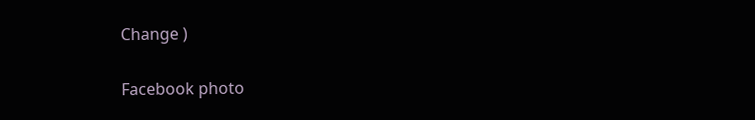Change )

Facebook photo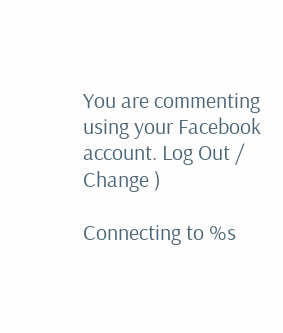You are commenting using your Facebook account. Log Out /  Change )

Connecting to %s